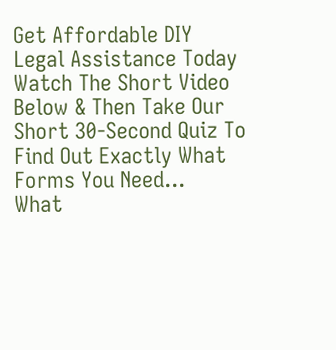Get Affordable DIY Legal Assistance Today
Watch The Short Video Below & Then Take Our Short 30-Second Quiz To Find Out Exactly What Forms You Need...
What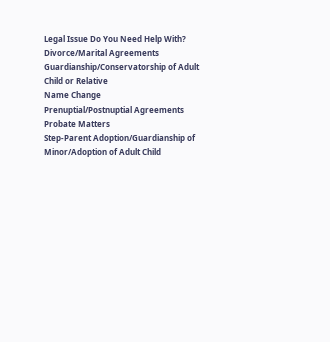Legal Issue Do You Need Help With?
Divorce/Marital Agreements
Guardianship/Conservatorship of Adult Child or Relative
Name Change
Prenuptial/Postnuptial Agreements
Probate Matters
Step-Parent Adoption/Guardianship of Minor/Adoption of Adult Child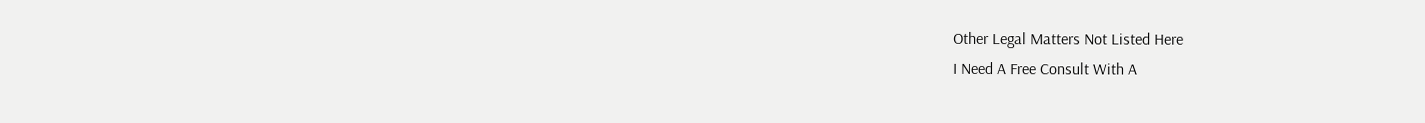Other Legal Matters Not Listed Here
I Need A Free Consult With A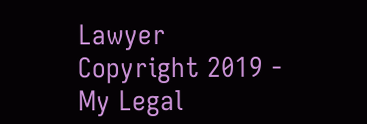Lawyer
Copyright 2019 - My Legal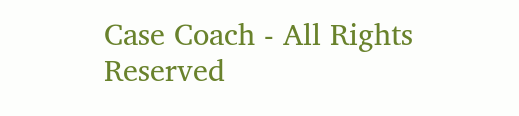Case Coach - All Rights Reserved